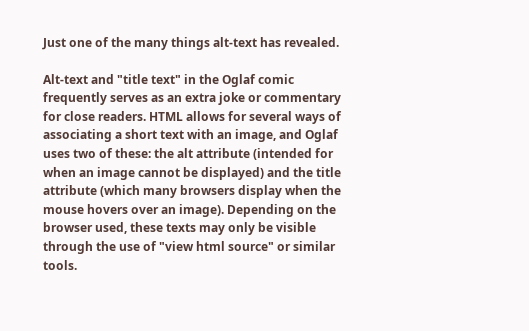Just one of the many things alt-text has revealed.

Alt-text and "title text" in the Oglaf comic frequently serves as an extra joke or commentary for close readers. HTML allows for several ways of associating a short text with an image, and Oglaf uses two of these: the alt attribute (intended for when an image cannot be displayed) and the title attribute (which many browsers display when the mouse hovers over an image). Depending on the browser used, these texts may only be visible through the use of "view html source" or similar tools.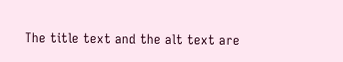The title text and the alt text are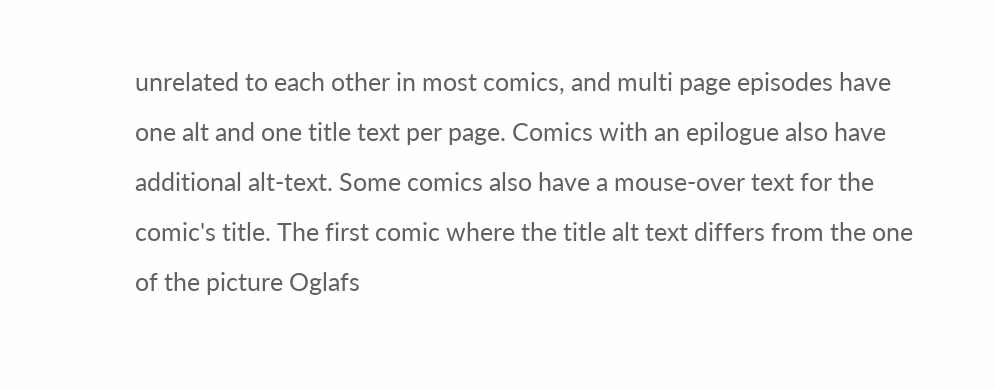unrelated to each other in most comics, and multi page episodes have one alt and one title text per page. Comics with an epilogue also have additional alt-text. Some comics also have a mouse-over text for the comic's title. The first comic where the title alt text differs from the one of the picture Oglafs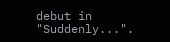debut in "Suddenly...".